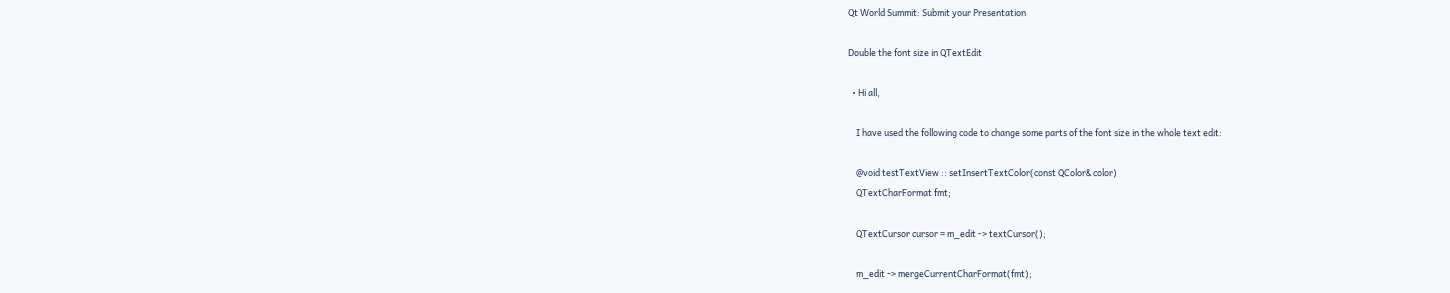Qt World Summit: Submit your Presentation

Double the font size in QTextEdit

  • Hi all,

    I have used the following code to change some parts of the font size in the whole text edit:

    @void testTextView :: setInsertTextColor(const QColor& color)
    QTextCharFormat fmt;

    QTextCursor cursor = m_edit -> textCursor();

    m_edit -> mergeCurrentCharFormat(fmt);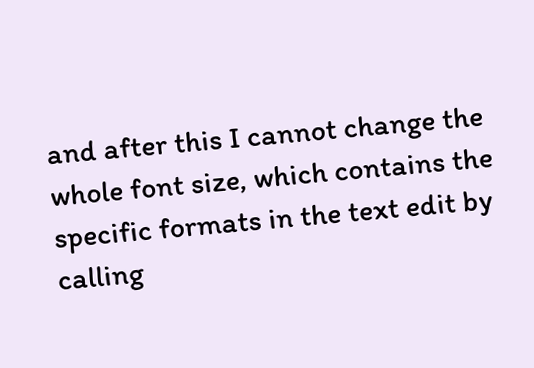and after this I cannot change the whole font size, which contains the specific formats in the text edit by calling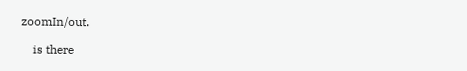zoomIn/out.

    is there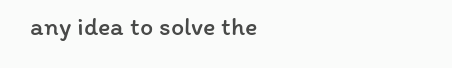any idea to solve the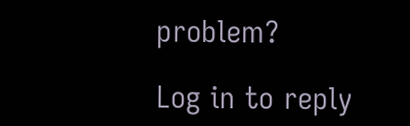problem?

Log in to reply